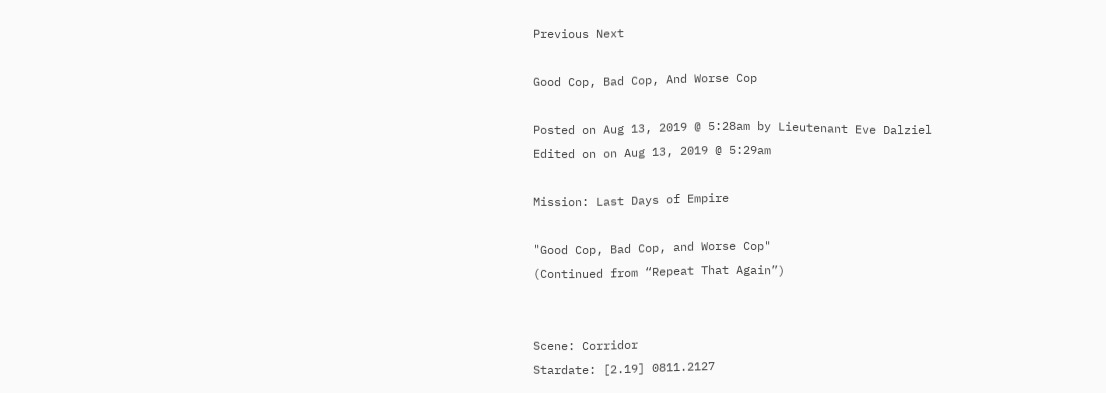Previous Next

Good Cop, Bad Cop, And Worse Cop

Posted on Aug 13, 2019 @ 5:28am by Lieutenant Eve Dalziel
Edited on on Aug 13, 2019 @ 5:29am

Mission: Last Days of Empire

"Good Cop, Bad Cop, and Worse Cop"
(Continued from “Repeat That Again”)


Scene: Corridor
Stardate: [2.19] 0811.2127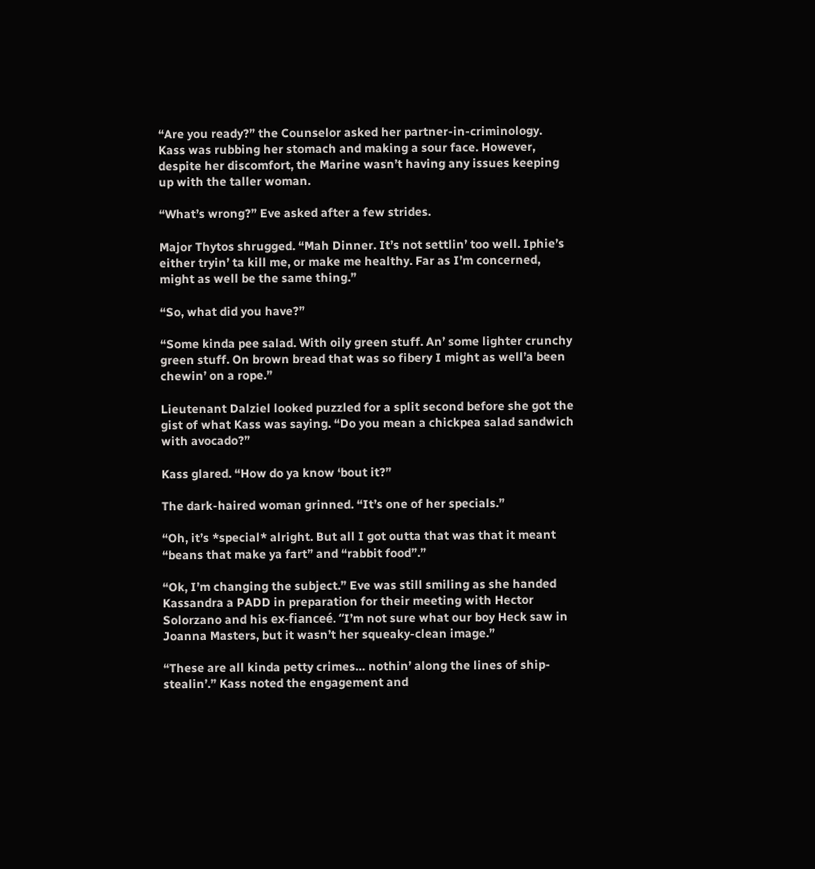“Are you ready?” the Counselor asked her partner-in-criminology. Kass was rubbing her stomach and making a sour face. However, despite her discomfort, the Marine wasn’t having any issues keeping up with the taller woman.

“What’s wrong?” Eve asked after a few strides.

Major Thytos shrugged. “Mah Dinner. It’s not settlin’ too well. Iphie’s either tryin’ ta kill me, or make me healthy. Far as I’m concerned, might as well be the same thing.”

“So, what did you have?”

“Some kinda pee salad. With oily green stuff. An’ some lighter crunchy green stuff. On brown bread that was so fibery I might as well’a been chewin’ on a rope.”

Lieutenant Dalziel looked puzzled for a split second before she got the gist of what Kass was saying. “Do you mean a chickpea salad sandwich with avocado?”

Kass glared. “How do ya know ‘bout it?”

The dark-haired woman grinned. “It’s one of her specials.”

“Oh, it’s *special* alright. But all I got outta that was that it meant “beans that make ya fart” and “rabbit food”.”

“Ok, I’m changing the subject.” Eve was still smiling as she handed Kassandra a PADD in preparation for their meeting with Hector Solorzano and his ex-fianceé. “I’m not sure what our boy Heck saw in Joanna Masters, but it wasn’t her squeaky-clean image.”

“These are all kinda petty crimes… nothin’ along the lines of ship-stealin’.” Kass noted the engagement and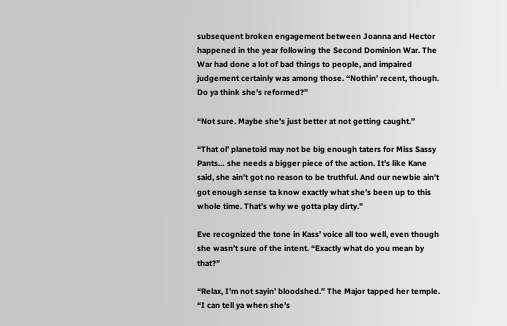subsequent broken engagement between Joanna and Hector happened in the year following the Second Dominion War. The War had done a lot of bad things to people, and impaired judgement certainly was among those. “Nothin’ recent, though. Do ya think she’s reformed?”

“Not sure. Maybe she’s just better at not getting caught.”

“That ol’ planetoid may not be big enough taters for Miss Sassy Pants… she needs a bigger piece of the action. It’s like Kane said, she ain’t got no reason to be truthful. And our newbie ain’t got enough sense ta know exactly what she’s been up to this whole time. That’s why we gotta play dirty.”

Eve recognized the tone in Kass’ voice all too well, even though she wasn’t sure of the intent. “Exactly what do you mean by that?”

“Relax, I’m not sayin’ bloodshed.” The Major tapped her temple. “I can tell ya when she’s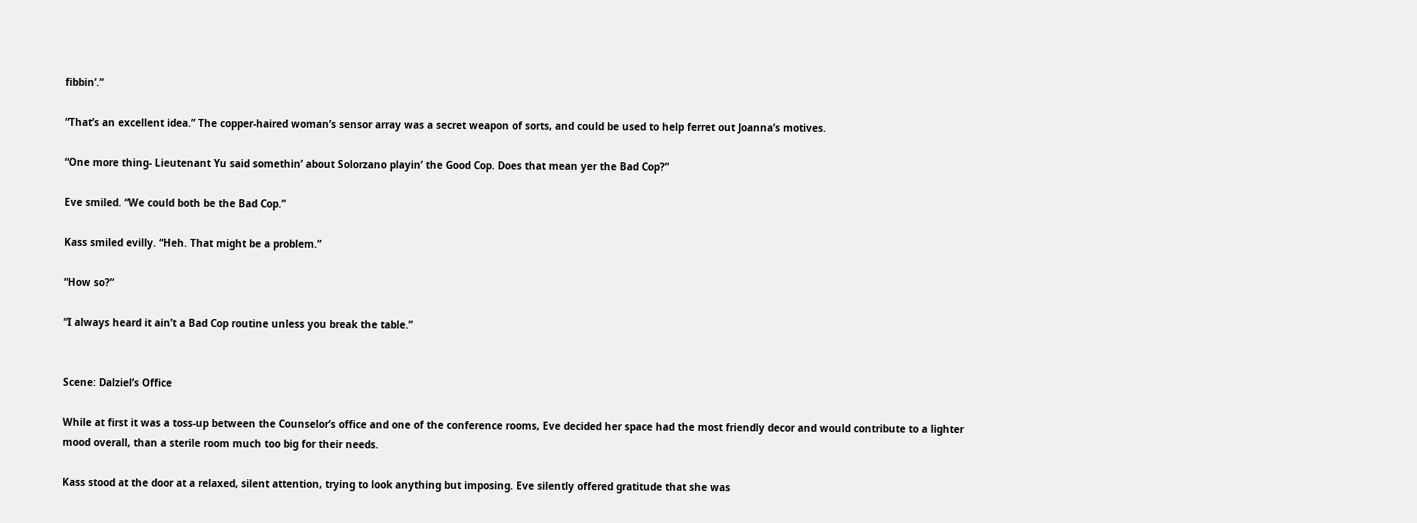fibbin’.”

“That’s an excellent idea.” The copper-haired woman’s sensor array was a secret weapon of sorts, and could be used to help ferret out Joanna’s motives.

“One more thing- Lieutenant Yu said somethin’ about Solorzano playin’ the Good Cop. Does that mean yer the Bad Cop?”

Eve smiled. “We could both be the Bad Cop.”

Kass smiled evilly. “Heh. That might be a problem.”

“How so?”

“I always heard it ain’t a Bad Cop routine unless you break the table.”


Scene: Dalziel’s Office

While at first it was a toss-up between the Counselor’s office and one of the conference rooms, Eve decided her space had the most friendly decor and would contribute to a lighter mood overall, than a sterile room much too big for their needs.

Kass stood at the door at a relaxed, silent attention, trying to look anything but imposing. Eve silently offered gratitude that she was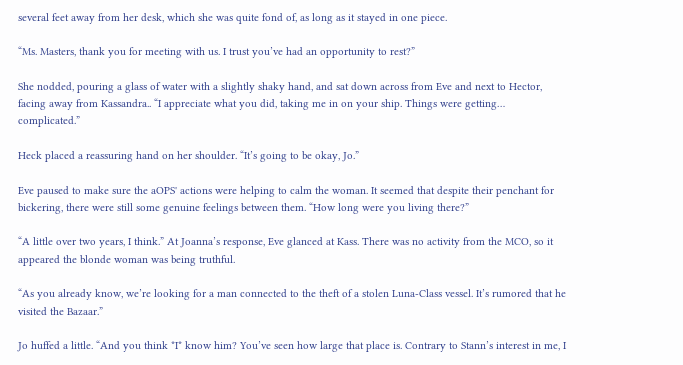several feet away from her desk, which she was quite fond of, as long as it stayed in one piece.

“Ms. Masters, thank you for meeting with us. I trust you’ve had an opportunity to rest?”

She nodded, pouring a glass of water with a slightly shaky hand, and sat down across from Eve and next to Hector, facing away from Kassandra.. “I appreciate what you did, taking me in on your ship. Things were getting… complicated.”

Heck placed a reassuring hand on her shoulder. “It’s going to be okay, Jo.”

Eve paused to make sure the aOPS' actions were helping to calm the woman. It seemed that despite their penchant for bickering, there were still some genuine feelings between them. “How long were you living there?”

“A little over two years, I think.” At Joanna’s response, Eve glanced at Kass. There was no activity from the MCO, so it appeared the blonde woman was being truthful.

“As you already know, we’re looking for a man connected to the theft of a stolen Luna-Class vessel. It’s rumored that he visited the Bazaar.”

Jo huffed a little. “And you think *I* know him? You’ve seen how large that place is. Contrary to Stann’s interest in me, I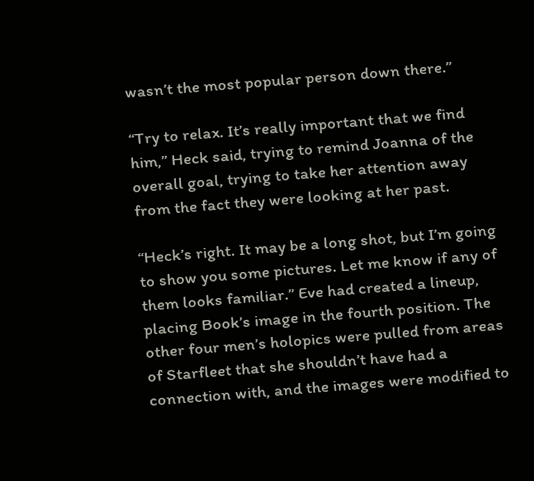wasn’t the most popular person down there.”

“Try to relax. It’s really important that we find him,” Heck said, trying to remind Joanna of the overall goal, trying to take her attention away from the fact they were looking at her past.

“Heck’s right. It may be a long shot, but I’m going to show you some pictures. Let me know if any of them looks familiar.” Eve had created a lineup, placing Book’s image in the fourth position. The other four men’s holopics were pulled from areas of Starfleet that she shouldn’t have had a connection with, and the images were modified to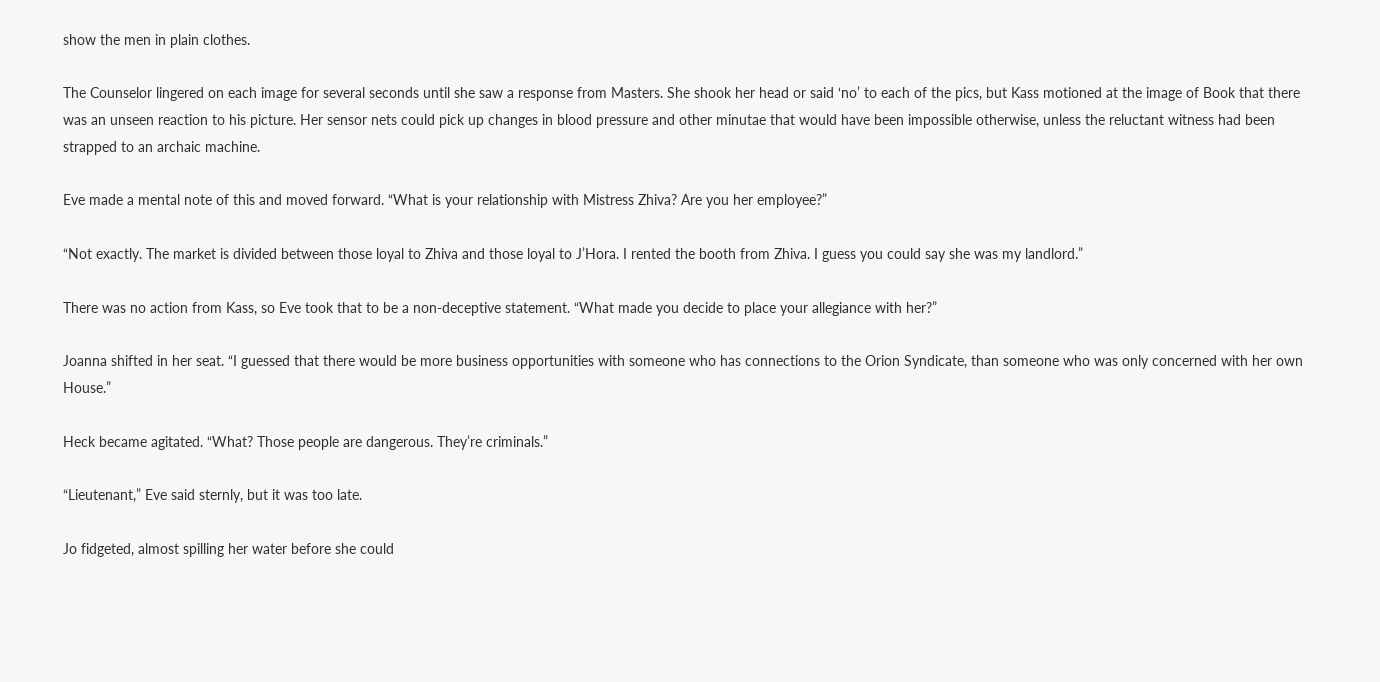show the men in plain clothes.

The Counselor lingered on each image for several seconds until she saw a response from Masters. She shook her head or said ‘no’ to each of the pics, but Kass motioned at the image of Book that there was an unseen reaction to his picture. Her sensor nets could pick up changes in blood pressure and other minutae that would have been impossible otherwise, unless the reluctant witness had been strapped to an archaic machine.

Eve made a mental note of this and moved forward. “What is your relationship with Mistress Zhiva? Are you her employee?”

“Not exactly. The market is divided between those loyal to Zhiva and those loyal to J’Hora. I rented the booth from Zhiva. I guess you could say she was my landlord.”

There was no action from Kass, so Eve took that to be a non-deceptive statement. “What made you decide to place your allegiance with her?”

Joanna shifted in her seat. “I guessed that there would be more business opportunities with someone who has connections to the Orion Syndicate, than someone who was only concerned with her own House.”

Heck became agitated. “What? Those people are dangerous. They’re criminals.”

“Lieutenant,” Eve said sternly, but it was too late.

Jo fidgeted, almost spilling her water before she could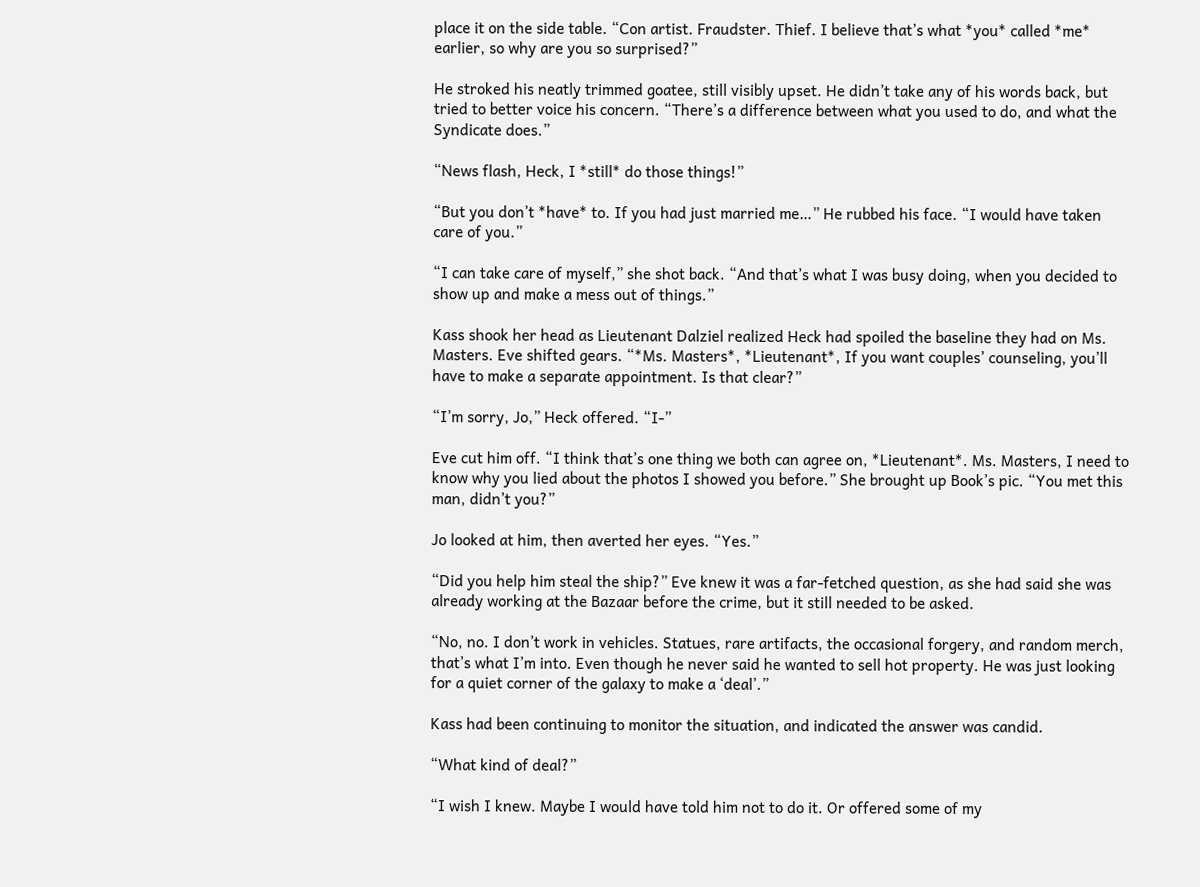place it on the side table. “Con artist. Fraudster. Thief. I believe that’s what *you* called *me* earlier, so why are you so surprised?”

He stroked his neatly trimmed goatee, still visibly upset. He didn’t take any of his words back, but tried to better voice his concern. “There’s a difference between what you used to do, and what the Syndicate does.”

“News flash, Heck, I *still* do those things!”

“But you don’t *have* to. If you had just married me…” He rubbed his face. “I would have taken care of you.”

“I can take care of myself,” she shot back. “And that’s what I was busy doing, when you decided to show up and make a mess out of things.”

Kass shook her head as Lieutenant Dalziel realized Heck had spoiled the baseline they had on Ms. Masters. Eve shifted gears. “*Ms. Masters*, *Lieutenant*, If you want couples’ counseling, you’ll have to make a separate appointment. Is that clear?”

“I’m sorry, Jo,” Heck offered. “I-”

Eve cut him off. “I think that’s one thing we both can agree on, *Lieutenant*. Ms. Masters, I need to know why you lied about the photos I showed you before.” She brought up Book’s pic. “You met this man, didn’t you?”

Jo looked at him, then averted her eyes. “Yes.”

“Did you help him steal the ship?” Eve knew it was a far-fetched question, as she had said she was already working at the Bazaar before the crime, but it still needed to be asked.

“No, no. I don’t work in vehicles. Statues, rare artifacts, the occasional forgery, and random merch, that’s what I’m into. Even though he never said he wanted to sell hot property. He was just looking for a quiet corner of the galaxy to make a ‘deal’.”

Kass had been continuing to monitor the situation, and indicated the answer was candid.

“What kind of deal?”

“I wish I knew. Maybe I would have told him not to do it. Or offered some of my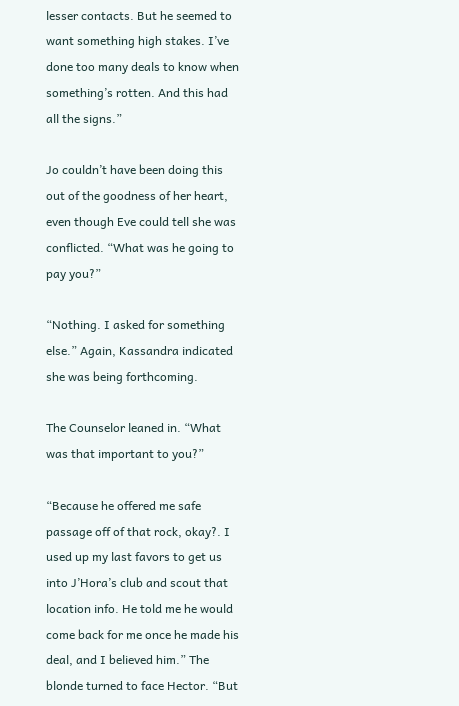lesser contacts. But he seemed to want something high stakes. I’ve done too many deals to know when something’s rotten. And this had all the signs.”

Jo couldn’t have been doing this out of the goodness of her heart, even though Eve could tell she was conflicted. “What was he going to pay you?”

“Nothing. I asked for something else.” Again, Kassandra indicated she was being forthcoming.

The Counselor leaned in. “What was that important to you?”

“Because he offered me safe passage off of that rock, okay?. I used up my last favors to get us into J’Hora’s club and scout that location info. He told me he would come back for me once he made his deal, and I believed him.” The blonde turned to face Hector. “But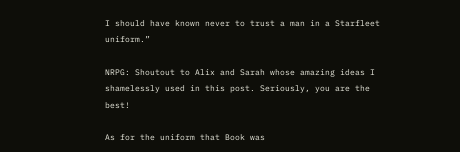I should have known never to trust a man in a Starfleet uniform.”

NRPG: Shoutout to Alix and Sarah whose amazing ideas I shamelessly used in this post. Seriously, you are the best!

As for the uniform that Book was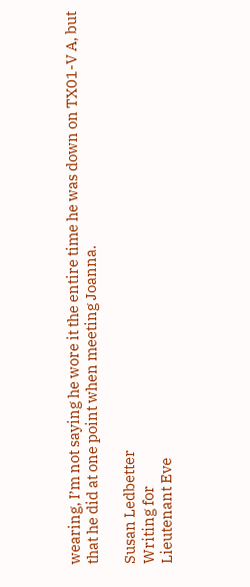wearing, I’m not saying he wore it the entire time he was down on TX01-V A, but that he did at one point when meeting Joanna.

Susan Ledbetter
Writing for
Lieutenant Eve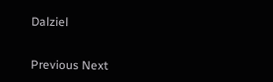Dalziel


Previous Next